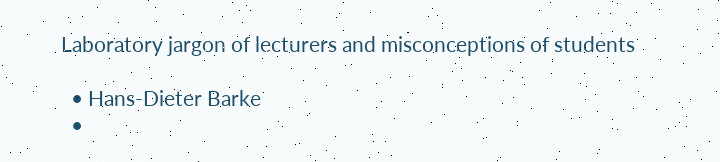Laboratory jargon of lecturers and misconceptions of students

  • Hans-Dieter Barke
  •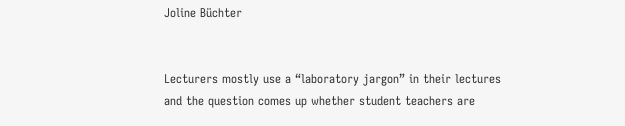Joline Büchter


Lecturers mostly use a “laboratory jargon” in their lectures and the question comes up whether student teachers are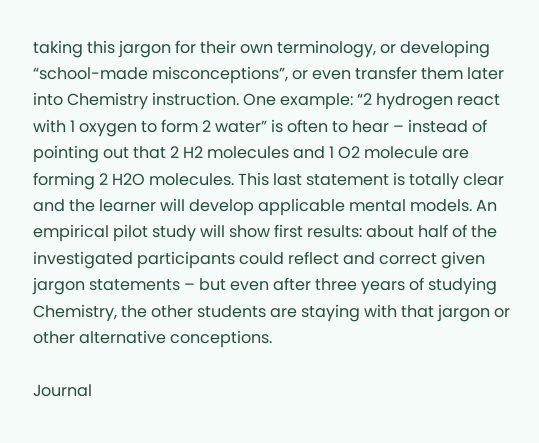taking this jargon for their own terminology, or developing “school-made misconceptions”, or even transfer them later into Chemistry instruction. One example: “2 hydrogen react with 1 oxygen to form 2 water” is often to hear – instead of pointing out that 2 H2 molecules and 1 O2 molecule are forming 2 H2O molecules. This last statement is totally clear and the learner will develop applicable mental models. An empirical pilot study will show first results: about half of the investigated participants could reflect and correct given jargon statements – but even after three years of studying Chemistry, the other students are staying with that jargon or other alternative conceptions.

Journal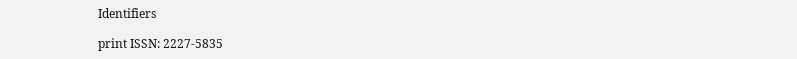Identifiers

print ISSN: 2227-5835